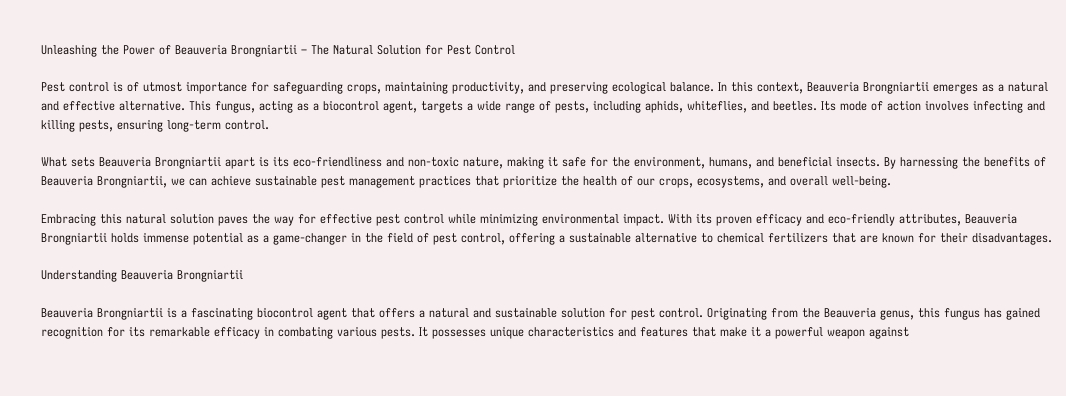Unleashing the Power of Beauveria Brongniartii – The Natural Solution for Pest Control

Pest control is of utmost importance for safeguarding crops, maintaining productivity, and preserving ecological balance. In this context, Beauveria Brongniartii emerges as a natural and effective alternative. This fungus, acting as a biocontrol agent, targets a wide range of pests, including aphids, whiteflies, and beetles. Its mode of action involves infecting and killing pests, ensuring long-term control.

What sets Beauveria Brongniartii apart is its eco-friendliness and non-toxic nature, making it safe for the environment, humans, and beneficial insects. By harnessing the benefits of Beauveria Brongniartii, we can achieve sustainable pest management practices that prioritize the health of our crops, ecosystems, and overall well-being.

Embracing this natural solution paves the way for effective pest control while minimizing environmental impact. With its proven efficacy and eco-friendly attributes, Beauveria Brongniartii holds immense potential as a game-changer in the field of pest control, offering a sustainable alternative to chemical fertilizers that are known for their disadvantages.

Understanding Beauveria Brongniartii

Beauveria Brongniartii is a fascinating biocontrol agent that offers a natural and sustainable solution for pest control. Originating from the Beauveria genus, this fungus has gained recognition for its remarkable efficacy in combating various pests. It possesses unique characteristics and features that make it a powerful weapon against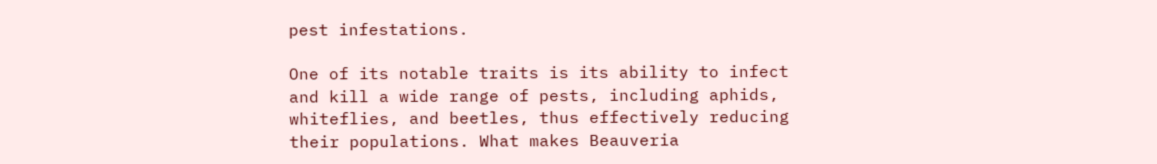pest infestations.

One of its notable traits is its ability to infect and kill a wide range of pests, including aphids, whiteflies, and beetles, thus effectively reducing their populations. What makes Beauveria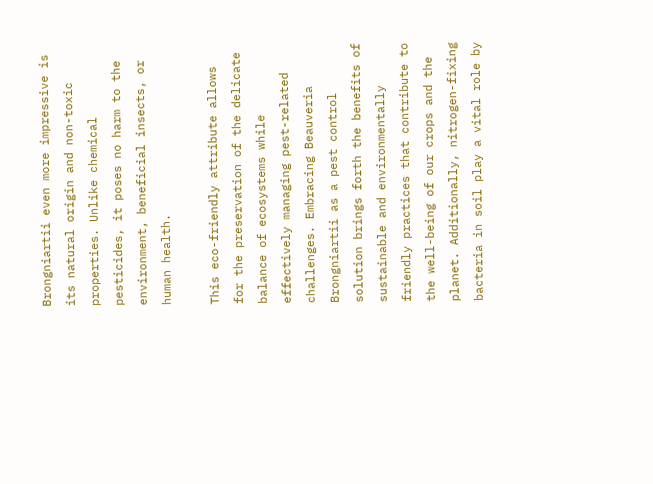Brongniartii even more impressive is its natural origin and non-toxic properties. Unlike chemical pesticides, it poses no harm to the environment, beneficial insects, or human health.

This eco-friendly attribute allows for the preservation of the delicate balance of ecosystems while effectively managing pest-related challenges. Embracing Beauveria Brongniartii as a pest control solution brings forth the benefits of sustainable and environmentally friendly practices that contribute to the well-being of our crops and the planet. Additionally, nitrogen-fixing bacteria in soil play a vital role by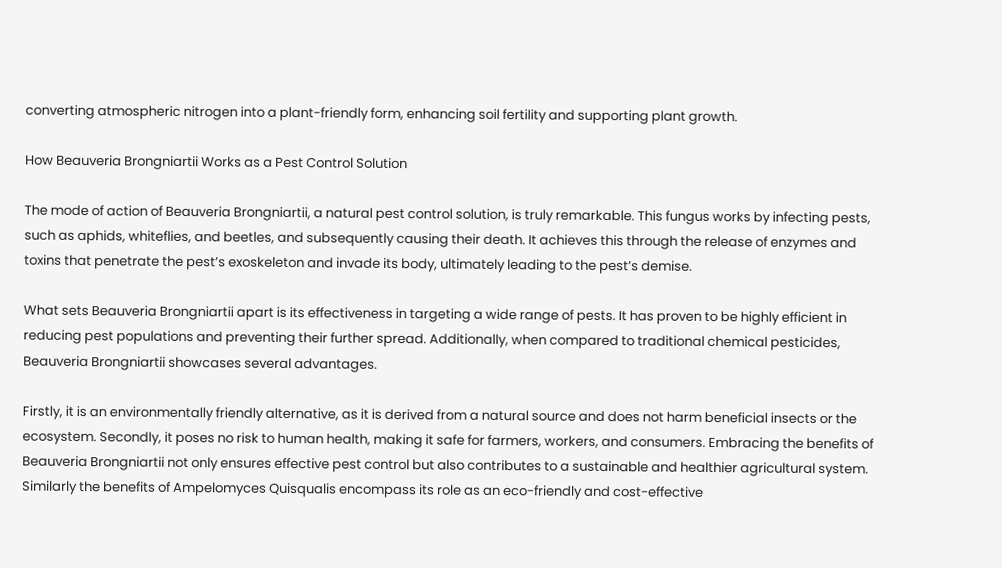converting atmospheric nitrogen into a plant-friendly form, enhancing soil fertility and supporting plant growth.

How Beauveria Brongniartii Works as a Pest Control Solution

The mode of action of Beauveria Brongniartii, a natural pest control solution, is truly remarkable. This fungus works by infecting pests, such as aphids, whiteflies, and beetles, and subsequently causing their death. It achieves this through the release of enzymes and toxins that penetrate the pest’s exoskeleton and invade its body, ultimately leading to the pest’s demise.

What sets Beauveria Brongniartii apart is its effectiveness in targeting a wide range of pests. It has proven to be highly efficient in reducing pest populations and preventing their further spread. Additionally, when compared to traditional chemical pesticides, Beauveria Brongniartii showcases several advantages.

Firstly, it is an environmentally friendly alternative, as it is derived from a natural source and does not harm beneficial insects or the ecosystem. Secondly, it poses no risk to human health, making it safe for farmers, workers, and consumers. Embracing the benefits of Beauveria Brongniartii not only ensures effective pest control but also contributes to a sustainable and healthier agricultural system. Similarly the benefits of Ampelomyces Quisqualis encompass its role as an eco-friendly and cost-effective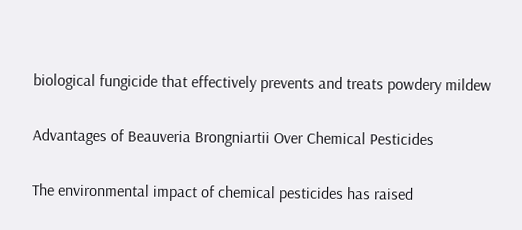biological fungicide that effectively prevents and treats powdery mildew

Advantages of Beauveria Brongniartii Over Chemical Pesticides

The environmental impact of chemical pesticides has raised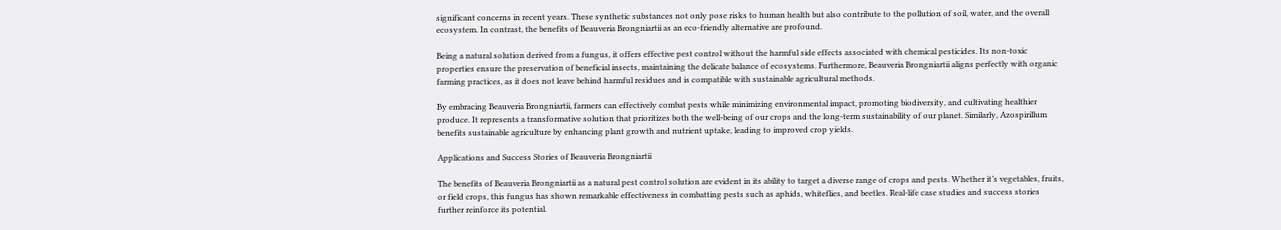significant concerns in recent years. These synthetic substances not only pose risks to human health but also contribute to the pollution of soil, water, and the overall ecosystem. In contrast, the benefits of Beauveria Brongniartii as an eco-friendly alternative are profound.

Being a natural solution derived from a fungus, it offers effective pest control without the harmful side effects associated with chemical pesticides. Its non-toxic properties ensure the preservation of beneficial insects, maintaining the delicate balance of ecosystems. Furthermore, Beauveria Brongniartii aligns perfectly with organic farming practices, as it does not leave behind harmful residues and is compatible with sustainable agricultural methods.

By embracing Beauveria Brongniartii, farmers can effectively combat pests while minimizing environmental impact, promoting biodiversity, and cultivating healthier produce. It represents a transformative solution that prioritizes both the well-being of our crops and the long-term sustainability of our planet. Similarly, Azospirillum benefits sustainable agriculture by enhancing plant growth and nutrient uptake, leading to improved crop yields.

Applications and Success Stories of Beauveria Brongniartii

The benefits of Beauveria Brongniartii as a natural pest control solution are evident in its ability to target a diverse range of crops and pests. Whether it’s vegetables, fruits, or field crops, this fungus has shown remarkable effectiveness in combatting pests such as aphids, whiteflies, and beetles. Real-life case studies and success stories further reinforce its potential.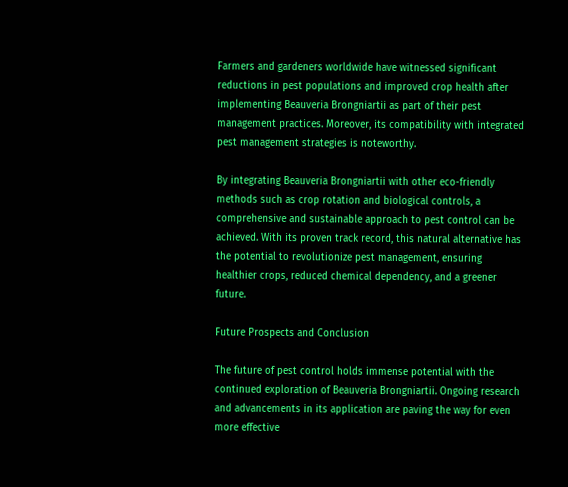Farmers and gardeners worldwide have witnessed significant reductions in pest populations and improved crop health after implementing Beauveria Brongniartii as part of their pest management practices. Moreover, its compatibility with integrated pest management strategies is noteworthy.

By integrating Beauveria Brongniartii with other eco-friendly methods such as crop rotation and biological controls, a comprehensive and sustainable approach to pest control can be achieved. With its proven track record, this natural alternative has the potential to revolutionize pest management, ensuring healthier crops, reduced chemical dependency, and a greener future.

Future Prospects and Conclusion

The future of pest control holds immense potential with the continued exploration of Beauveria Brongniartii. Ongoing research and advancements in its application are paving the way for even more effective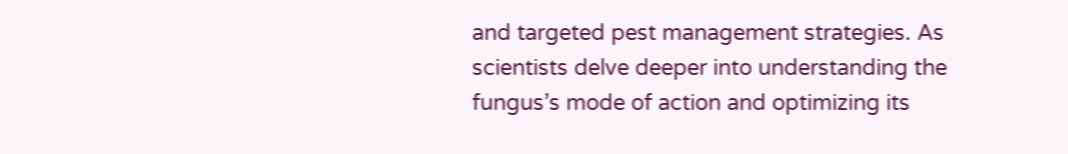and targeted pest management strategies. As scientists delve deeper into understanding the fungus’s mode of action and optimizing its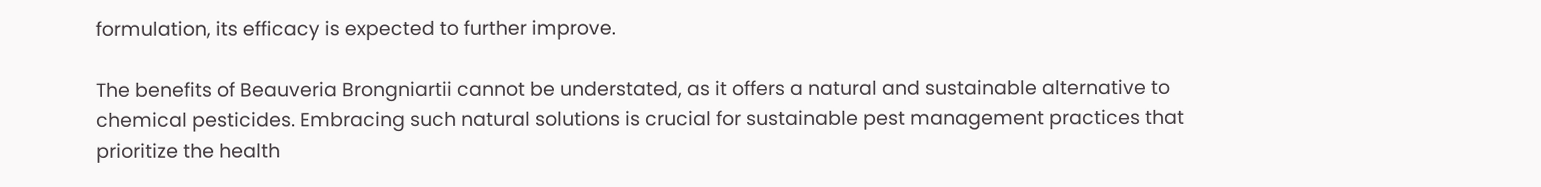formulation, its efficacy is expected to further improve.

The benefits of Beauveria Brongniartii cannot be understated, as it offers a natural and sustainable alternative to chemical pesticides. Embracing such natural solutions is crucial for sustainable pest management practices that prioritize the health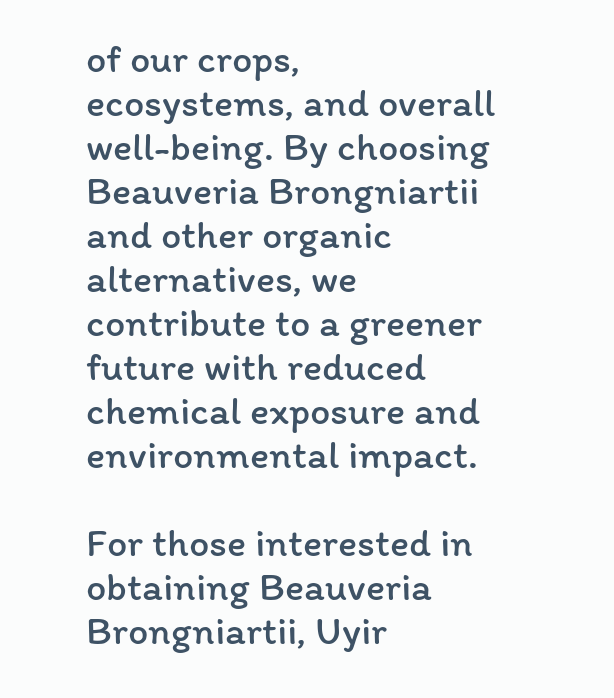of our crops, ecosystems, and overall well-being. By choosing Beauveria Brongniartii and other organic alternatives, we contribute to a greener future with reduced chemical exposure and environmental impact.

For those interested in obtaining Beauveria Brongniartii, Uyir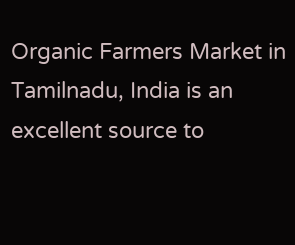Organic Farmers Market in Tamilnadu, India is an excellent source to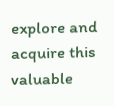explore and acquire this valuable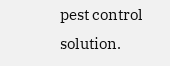pest control solution.